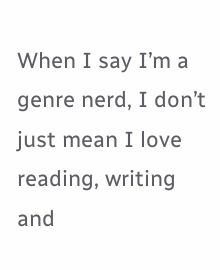When I say I’m a genre nerd, I don’t just mean I love reading, writing and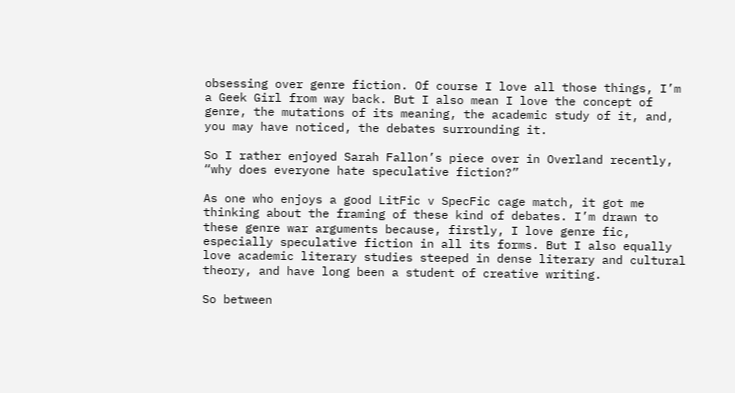obsessing over genre fiction. Of course I love all those things, I’m a Geek Girl from way back. But I also mean I love the concept of genre, the mutations of its meaning, the academic study of it, and, you may have noticed, the debates surrounding it.

So I rather enjoyed Sarah Fallon’s piece over in Overland recently, “why does everyone hate speculative fiction?”

As one who enjoys a good LitFic v SpecFic cage match, it got me thinking about the framing of these kind of debates. I’m drawn to these genre war arguments because, firstly, I love genre fic, especially speculative fiction in all its forms. But I also equally love academic literary studies steeped in dense literary and cultural theory, and have long been a student of creative writing.

So between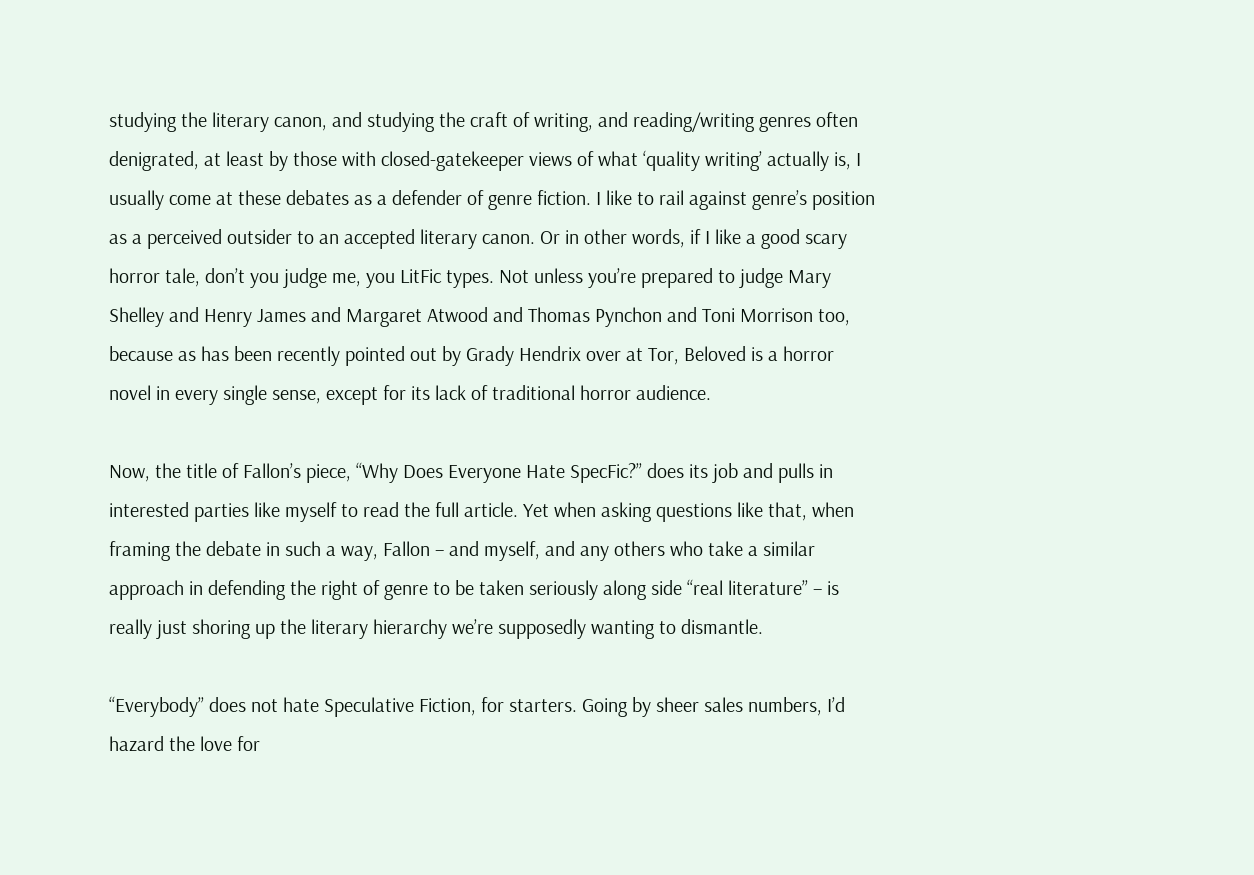studying the literary canon, and studying the craft of writing, and reading/writing genres often denigrated, at least by those with closed-gatekeeper views of what ‘quality writing’ actually is, I usually come at these debates as a defender of genre fiction. I like to rail against genre’s position as a perceived outsider to an accepted literary canon. Or in other words, if I like a good scary horror tale, don’t you judge me, you LitFic types. Not unless you’re prepared to judge Mary Shelley and Henry James and Margaret Atwood and Thomas Pynchon and Toni Morrison too, because as has been recently pointed out by Grady Hendrix over at Tor, Beloved is a horror novel in every single sense, except for its lack of traditional horror audience.

Now, the title of Fallon’s piece, “Why Does Everyone Hate SpecFic?” does its job and pulls in interested parties like myself to read the full article. Yet when asking questions like that, when framing the debate in such a way, Fallon – and myself, and any others who take a similar approach in defending the right of genre to be taken seriously along side “real literature” – is really just shoring up the literary hierarchy we’re supposedly wanting to dismantle.

“Everybody” does not hate Speculative Fiction, for starters. Going by sheer sales numbers, I’d hazard the love for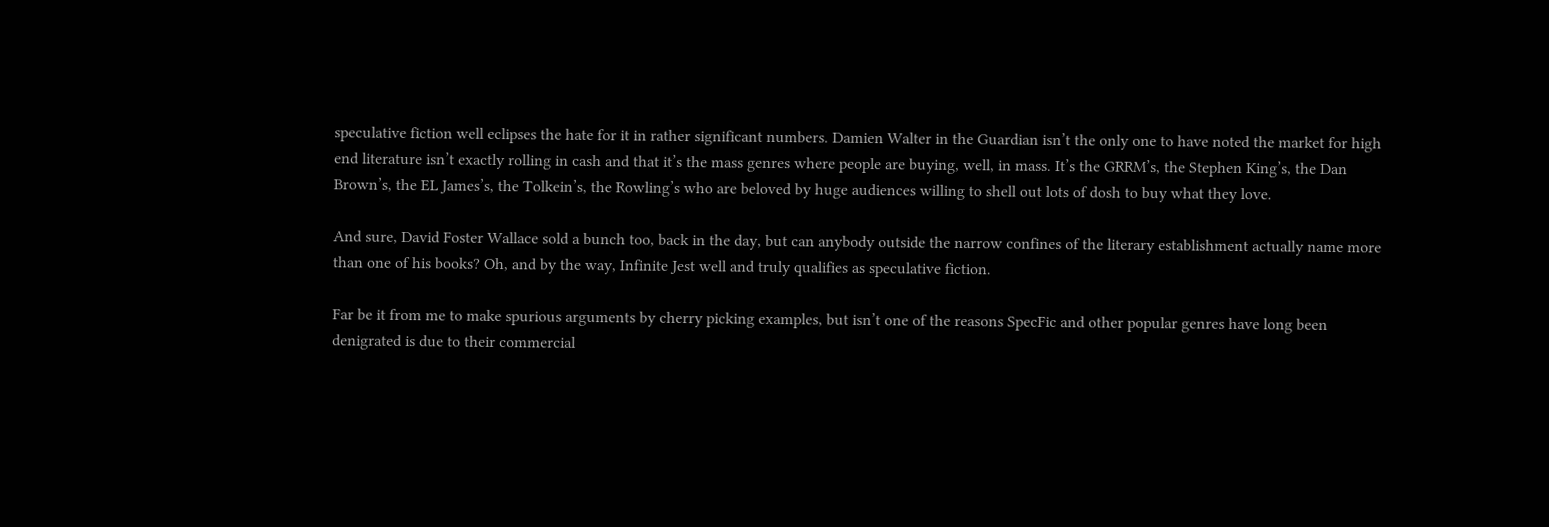speculative fiction well eclipses the hate for it in rather significant numbers. Damien Walter in the Guardian isn’t the only one to have noted the market for high end literature isn’t exactly rolling in cash and that it’s the mass genres where people are buying, well, in mass. It’s the GRRM’s, the Stephen King’s, the Dan Brown’s, the EL James’s, the Tolkein’s, the Rowling’s who are beloved by huge audiences willing to shell out lots of dosh to buy what they love.

And sure, David Foster Wallace sold a bunch too, back in the day, but can anybody outside the narrow confines of the literary establishment actually name more than one of his books? Oh, and by the way, Infinite Jest well and truly qualifies as speculative fiction.

Far be it from me to make spurious arguments by cherry picking examples, but isn’t one of the reasons SpecFic and other popular genres have long been denigrated is due to their commercial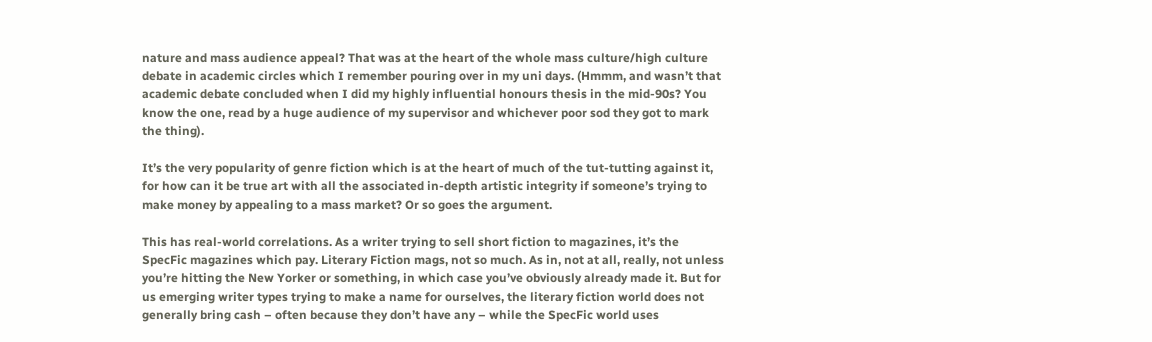nature and mass audience appeal? That was at the heart of the whole mass culture/high culture debate in academic circles which I remember pouring over in my uni days. (Hmmm, and wasn’t that academic debate concluded when I did my highly influential honours thesis in the mid-90s? You know the one, read by a huge audience of my supervisor and whichever poor sod they got to mark the thing).

It’s the very popularity of genre fiction which is at the heart of much of the tut-tutting against it, for how can it be true art with all the associated in-depth artistic integrity if someone’s trying to make money by appealing to a mass market? Or so goes the argument.

This has real-world correlations. As a writer trying to sell short fiction to magazines, it’s the SpecFic magazines which pay. Literary Fiction mags, not so much. As in, not at all, really, not unless you’re hitting the New Yorker or something, in which case you’ve obviously already made it. But for us emerging writer types trying to make a name for ourselves, the literary fiction world does not generally bring cash – often because they don’t have any – while the SpecFic world uses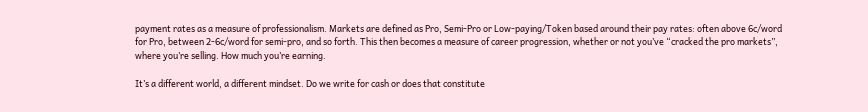payment rates as a measure of professionalism. Markets are defined as Pro, Semi-Pro or Low-paying/Token based around their pay rates: often above 6c/word for Pro, between 2-6c/word for semi-pro, and so forth. This then becomes a measure of career progression, whether or not you’ve “cracked the pro markets”, where you’re selling. How much you’re earning.

It’s a different world, a different mindset. Do we write for cash or does that constitute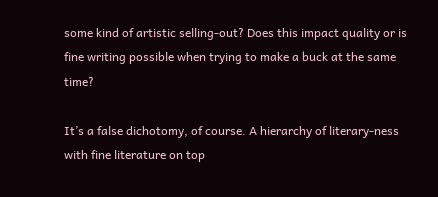some kind of artistic selling-out? Does this impact quality or is fine writing possible when trying to make a buck at the same time?

It’s a false dichotomy, of course. A hierarchy of literary-ness with fine literature on top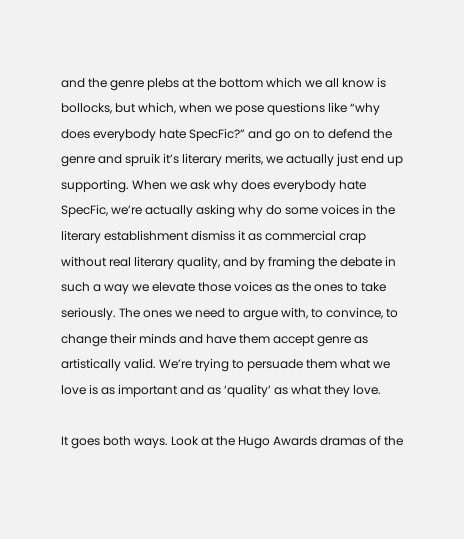and the genre plebs at the bottom which we all know is bollocks, but which, when we pose questions like “why does everybody hate SpecFic?” and go on to defend the genre and spruik it’s literary merits, we actually just end up supporting. When we ask why does everybody hate SpecFic, we’re actually asking why do some voices in the literary establishment dismiss it as commercial crap without real literary quality, and by framing the debate in such a way we elevate those voices as the ones to take seriously. The ones we need to argue with, to convince, to change their minds and have them accept genre as artistically valid. We’re trying to persuade them what we love is as important and as ‘quality’ as what they love.

It goes both ways. Look at the Hugo Awards dramas of the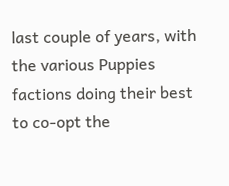last couple of years, with the various Puppies factions doing their best to co-opt the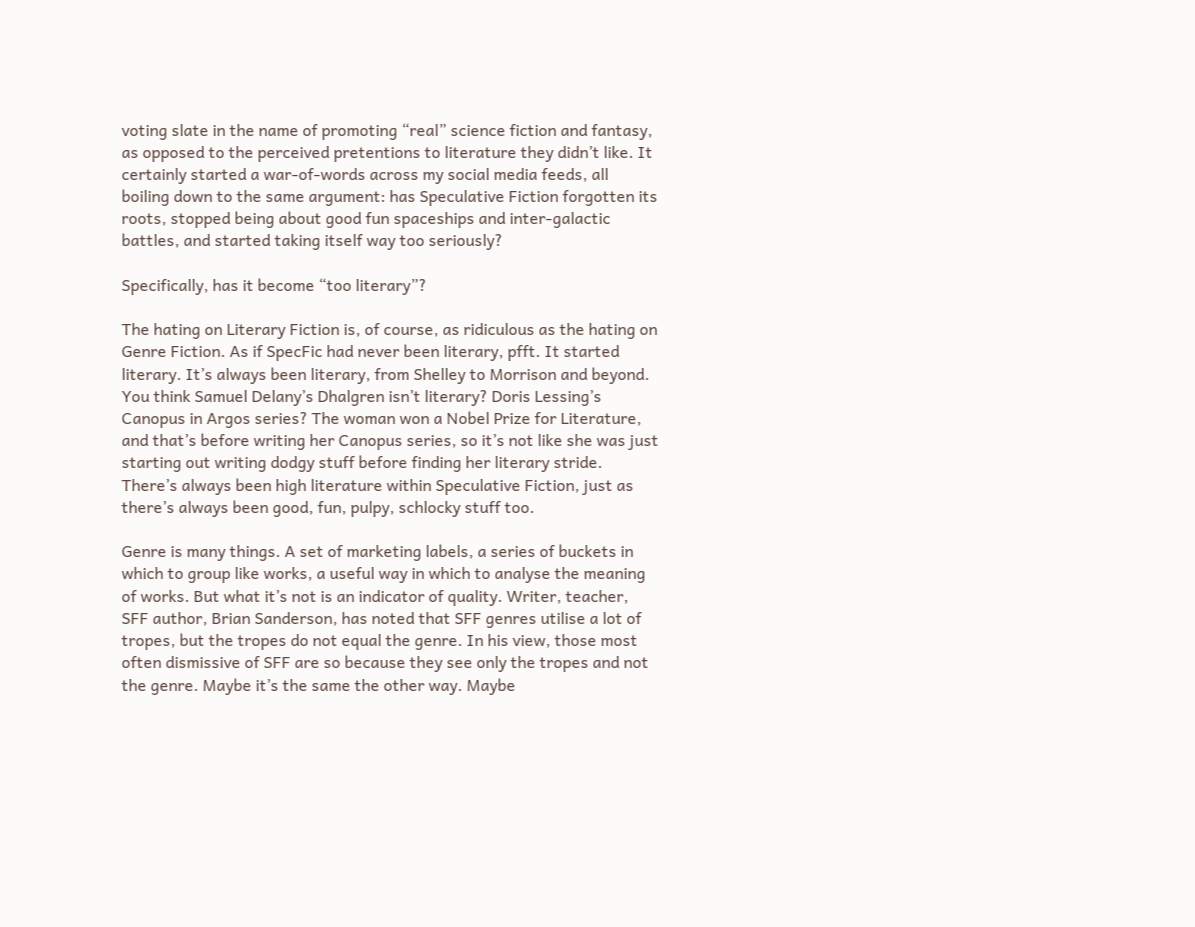voting slate in the name of promoting “real” science fiction and fantasy, as opposed to the perceived pretentions to literature they didn’t like. It certainly started a war-of-words across my social media feeds, all boiling down to the same argument: has Speculative Fiction forgotten its roots, stopped being about good fun spaceships and inter-galactic battles, and started taking itself way too seriously?

Specifically, has it become “too literary”?

The hating on Literary Fiction is, of course, as ridiculous as the hating on Genre Fiction. As if SpecFic had never been literary, pfft. It started literary. It’s always been literary, from Shelley to Morrison and beyond. You think Samuel Delany’s Dhalgren isn’t literary? Doris Lessing’s Canopus in Argos series? The woman won a Nobel Prize for Literature, and that’s before writing her Canopus series, so it’s not like she was just starting out writing dodgy stuff before finding her literary stride. There’s always been high literature within Speculative Fiction, just as there’s always been good, fun, pulpy, schlocky stuff too.

Genre is many things. A set of marketing labels, a series of buckets in which to group like works, a useful way in which to analyse the meaning of works. But what it’s not is an indicator of quality. Writer, teacher, SFF author, Brian Sanderson, has noted that SFF genres utilise a lot of tropes, but the tropes do not equal the genre. In his view, those most often dismissive of SFF are so because they see only the tropes and not the genre. Maybe it’s the same the other way. Maybe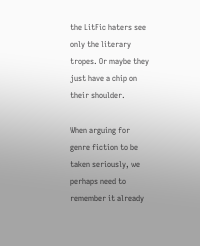the LitFic haters see only the literary tropes. Or maybe they just have a chip on their shoulder.

When arguing for genre fiction to be taken seriously, we perhaps need to remember it already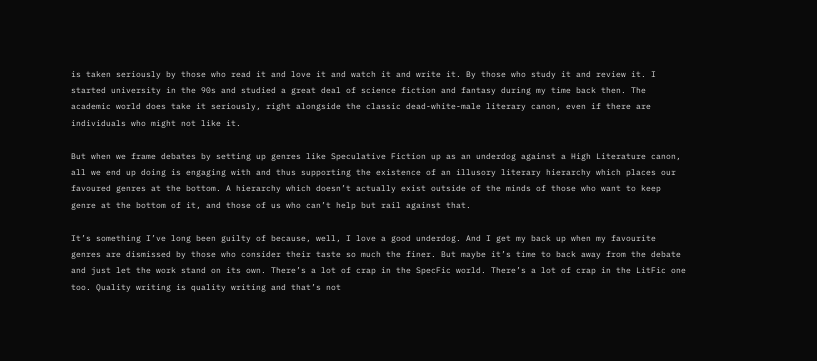is taken seriously by those who read it and love it and watch it and write it. By those who study it and review it. I started university in the 90s and studied a great deal of science fiction and fantasy during my time back then. The academic world does take it seriously, right alongside the classic dead-white-male literary canon, even if there are individuals who might not like it.

But when we frame debates by setting up genres like Speculative Fiction up as an underdog against a High Literature canon, all we end up doing is engaging with and thus supporting the existence of an illusory literary hierarchy which places our favoured genres at the bottom. A hierarchy which doesn’t actually exist outside of the minds of those who want to keep genre at the bottom of it, and those of us who can’t help but rail against that.

It’s something I’ve long been guilty of because, well, I love a good underdog. And I get my back up when my favourite genres are dismissed by those who consider their taste so much the finer. But maybe it’s time to back away from the debate and just let the work stand on its own. There’s a lot of crap in the SpecFic world. There’s a lot of crap in the LitFic one too. Quality writing is quality writing and that’s not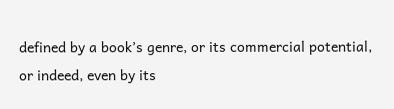defined by a book’s genre, or its commercial potential, or indeed, even by its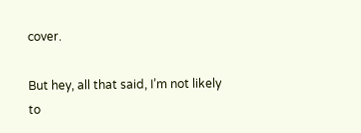cover.

But hey, all that said, I’m not likely to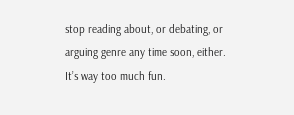stop reading about, or debating, or arguing genre any time soon, either. It’s way too much fun.